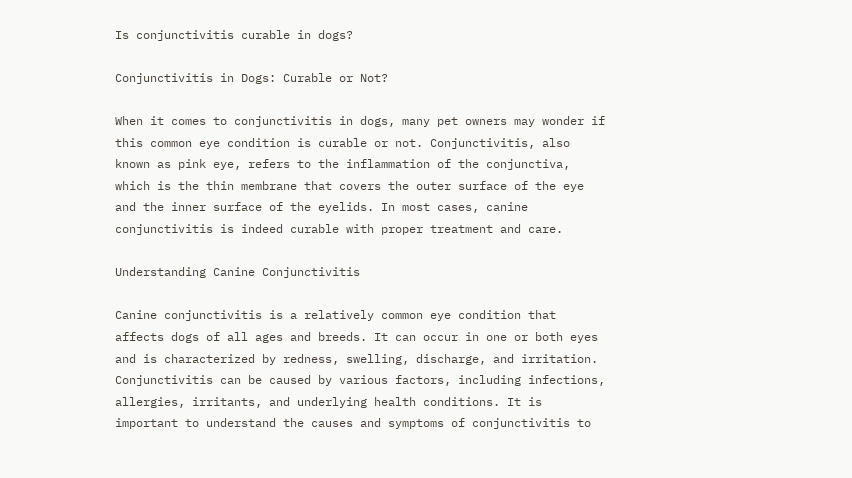Is conjunctivitis curable in dogs?

Conjunctivitis in Dogs: Curable or Not?

When it comes to conjunctivitis in dogs, many pet owners may wonder if this common eye condition is curable or not. Conjunctivitis, also known as pink eye, refers to the inflammation of the conjunctiva, which is the thin membrane that covers the outer surface of the eye and the inner surface of the eyelids. In most cases, canine conjunctivitis is indeed curable with proper treatment and care.

Understanding Canine Conjunctivitis

Canine conjunctivitis is a relatively common eye condition that affects dogs of all ages and breeds. It can occur in one or both eyes and is characterized by redness, swelling, discharge, and irritation. Conjunctivitis can be caused by various factors, including infections, allergies, irritants, and underlying health conditions. It is important to understand the causes and symptoms of conjunctivitis to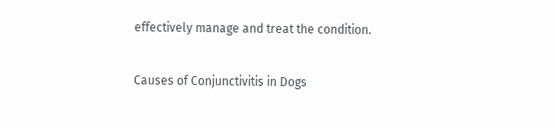effectively manage and treat the condition.

Causes of Conjunctivitis in Dogs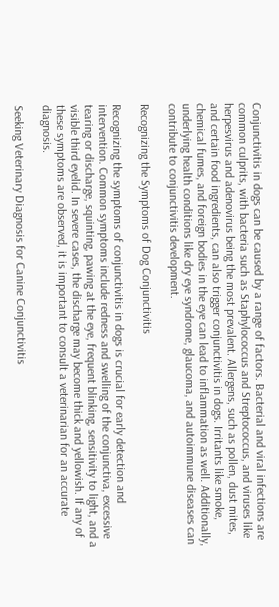Conjunctivitis in dogs can be caused by a range of factors. Bacterial and viral infections are common culprits, with bacteria such as Staphylococcus and Streptococcus, and viruses like herpesvirus and adenovirus being the most prevalent. Allergens, such as pollen, dust mites, and certain food ingredients, can also trigger conjunctivitis in dogs. Irritants like smoke, chemical fumes, and foreign bodies in the eye can lead to inflammation as well. Additionally, underlying health conditions like dry eye syndrome, glaucoma, and autoimmune diseases can contribute to conjunctivitis development.

Recognizing the Symptoms of Dog Conjunctivitis

Recognizing the symptoms of conjunctivitis in dogs is crucial for early detection and intervention. Common symptoms include redness and swelling of the conjunctiva, excessive tearing or discharge, squinting, pawing at the eye, frequent blinking, sensitivity to light, and a visible third eyelid. In severe cases, the discharge may become thick and yellowish. If any of these symptoms are observed, it is important to consult a veterinarian for an accurate diagnosis.

Seeking Veterinary Diagnosis for Canine Conjunctivitis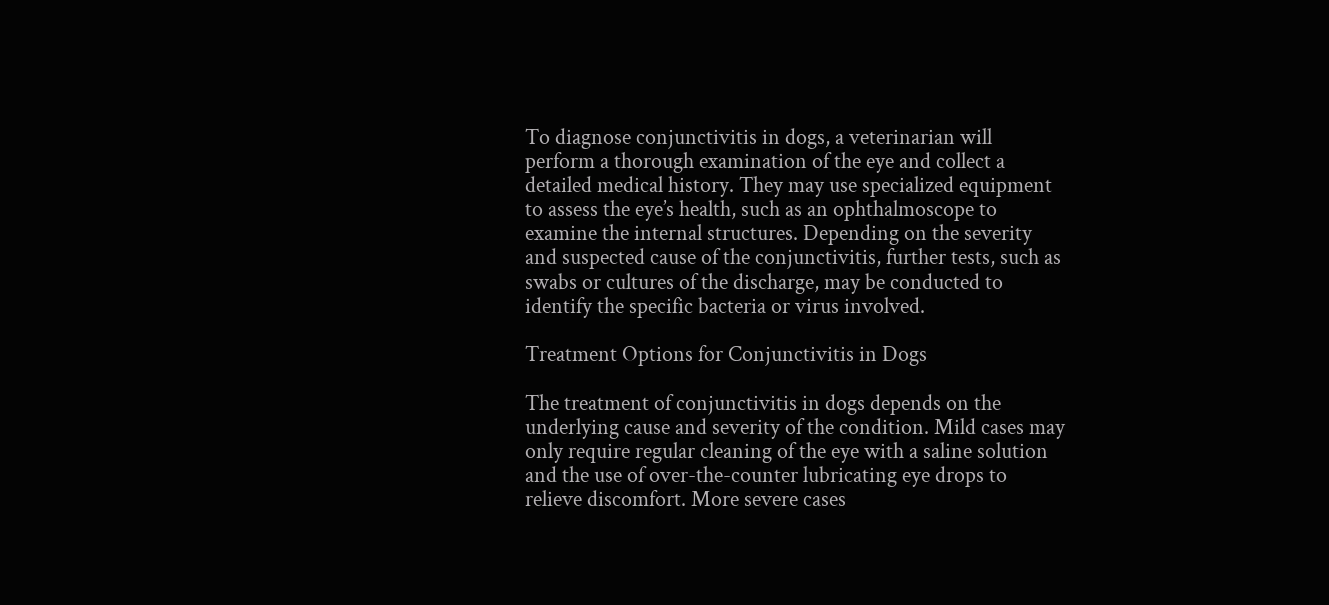To diagnose conjunctivitis in dogs, a veterinarian will perform a thorough examination of the eye and collect a detailed medical history. They may use specialized equipment to assess the eye’s health, such as an ophthalmoscope to examine the internal structures. Depending on the severity and suspected cause of the conjunctivitis, further tests, such as swabs or cultures of the discharge, may be conducted to identify the specific bacteria or virus involved.

Treatment Options for Conjunctivitis in Dogs

The treatment of conjunctivitis in dogs depends on the underlying cause and severity of the condition. Mild cases may only require regular cleaning of the eye with a saline solution and the use of over-the-counter lubricating eye drops to relieve discomfort. More severe cases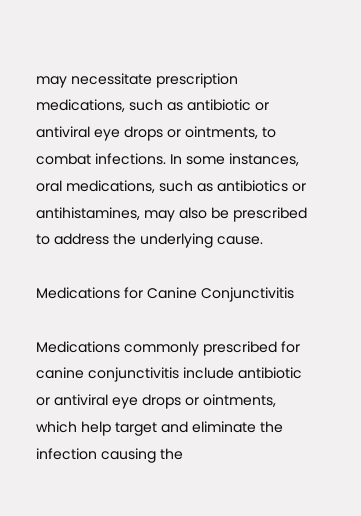may necessitate prescription medications, such as antibiotic or antiviral eye drops or ointments, to combat infections. In some instances, oral medications, such as antibiotics or antihistamines, may also be prescribed to address the underlying cause.

Medications for Canine Conjunctivitis

Medications commonly prescribed for canine conjunctivitis include antibiotic or antiviral eye drops or ointments, which help target and eliminate the infection causing the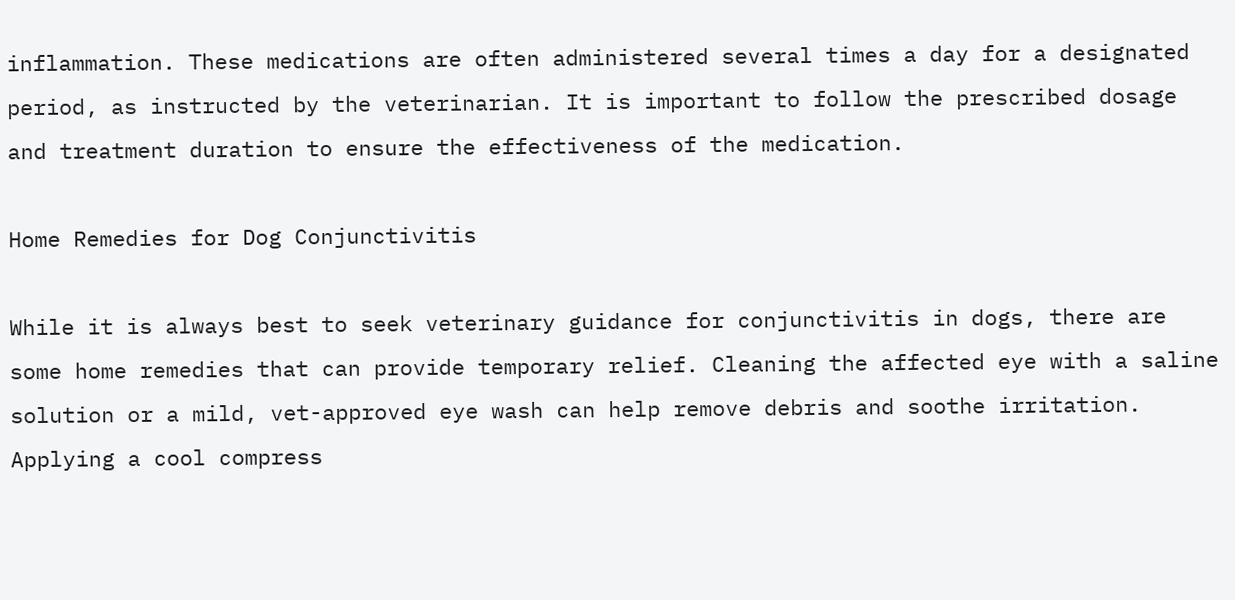inflammation. These medications are often administered several times a day for a designated period, as instructed by the veterinarian. It is important to follow the prescribed dosage and treatment duration to ensure the effectiveness of the medication.

Home Remedies for Dog Conjunctivitis

While it is always best to seek veterinary guidance for conjunctivitis in dogs, there are some home remedies that can provide temporary relief. Cleaning the affected eye with a saline solution or a mild, vet-approved eye wash can help remove debris and soothe irritation. Applying a cool compress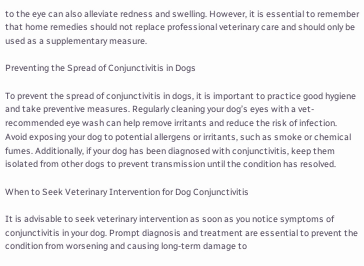to the eye can also alleviate redness and swelling. However, it is essential to remember that home remedies should not replace professional veterinary care and should only be used as a supplementary measure.

Preventing the Spread of Conjunctivitis in Dogs

To prevent the spread of conjunctivitis in dogs, it is important to practice good hygiene and take preventive measures. Regularly cleaning your dog’s eyes with a vet-recommended eye wash can help remove irritants and reduce the risk of infection. Avoid exposing your dog to potential allergens or irritants, such as smoke or chemical fumes. Additionally, if your dog has been diagnosed with conjunctivitis, keep them isolated from other dogs to prevent transmission until the condition has resolved.

When to Seek Veterinary Intervention for Dog Conjunctivitis

It is advisable to seek veterinary intervention as soon as you notice symptoms of conjunctivitis in your dog. Prompt diagnosis and treatment are essential to prevent the condition from worsening and causing long-term damage to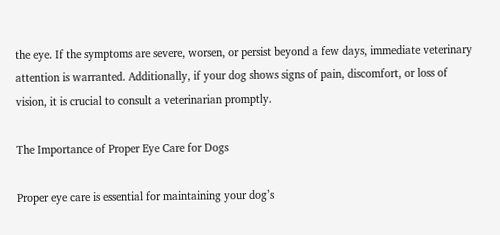the eye. If the symptoms are severe, worsen, or persist beyond a few days, immediate veterinary attention is warranted. Additionally, if your dog shows signs of pain, discomfort, or loss of vision, it is crucial to consult a veterinarian promptly.

The Importance of Proper Eye Care for Dogs

Proper eye care is essential for maintaining your dog’s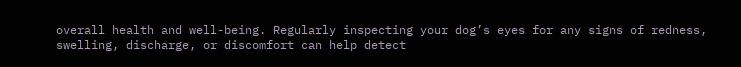overall health and well-being. Regularly inspecting your dog’s eyes for any signs of redness, swelling, discharge, or discomfort can help detect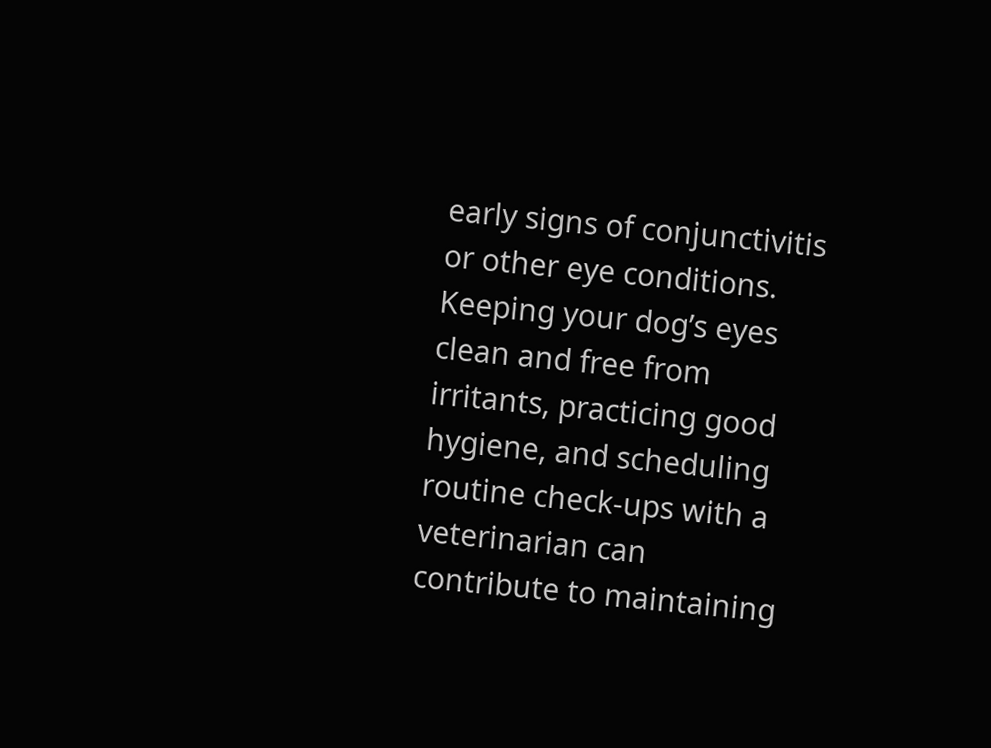early signs of conjunctivitis or other eye conditions. Keeping your dog’s eyes clean and free from irritants, practicing good hygiene, and scheduling routine check-ups with a veterinarian can contribute to maintaining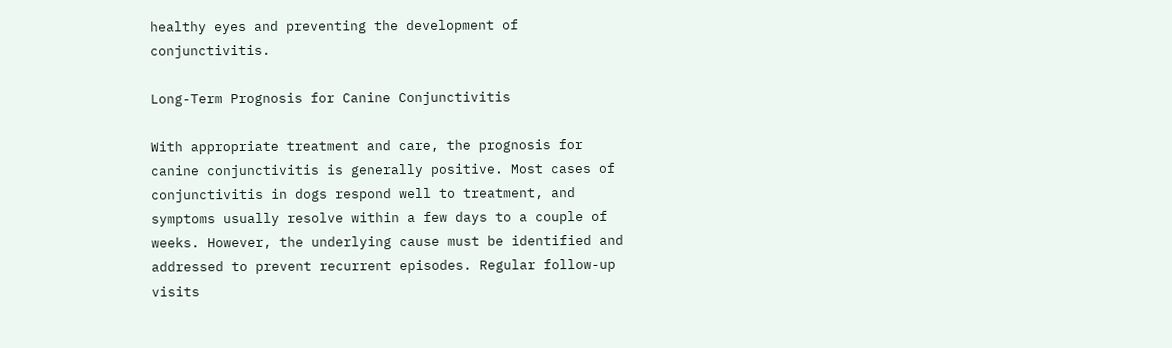healthy eyes and preventing the development of conjunctivitis.

Long-Term Prognosis for Canine Conjunctivitis

With appropriate treatment and care, the prognosis for canine conjunctivitis is generally positive. Most cases of conjunctivitis in dogs respond well to treatment, and symptoms usually resolve within a few days to a couple of weeks. However, the underlying cause must be identified and addressed to prevent recurrent episodes. Regular follow-up visits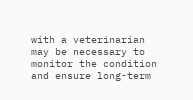with a veterinarian may be necessary to monitor the condition and ensure long-term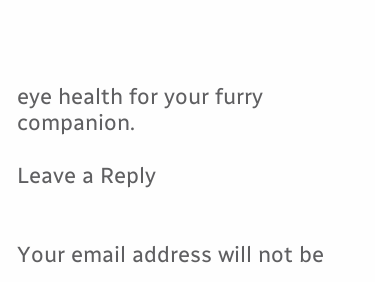eye health for your furry companion.

Leave a Reply


Your email address will not be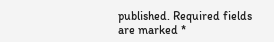published. Required fields are marked *